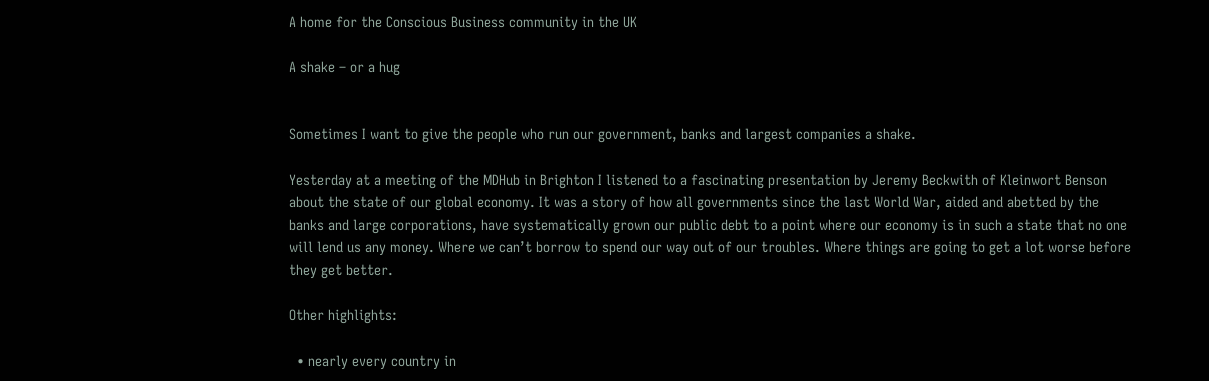A home for the Conscious Business community in the UK

A shake – or a hug


Sometimes I want to give the people who run our government, banks and largest companies a shake.

Yesterday at a meeting of the MDHub in Brighton I listened to a fascinating presentation by Jeremy Beckwith of Kleinwort Benson about the state of our global economy. It was a story of how all governments since the last World War, aided and abetted by the banks and large corporations, have systematically grown our public debt to a point where our economy is in such a state that no one will lend us any money. Where we can’t borrow to spend our way out of our troubles. Where things are going to get a lot worse before they get better.

Other highlights:

  • nearly every country in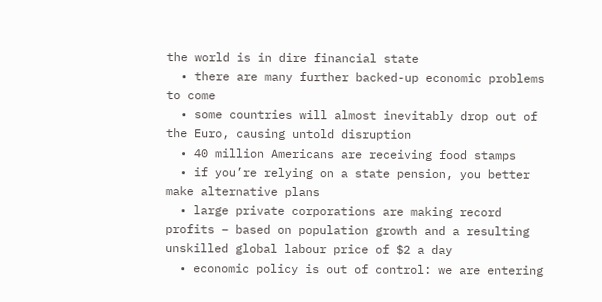the world is in dire financial state
  • there are many further backed-up economic problems to come
  • some countries will almost inevitably drop out of the Euro, causing untold disruption
  • 40 million Americans are receiving food stamps
  • if you’re relying on a state pension, you better make alternative plans
  • large private corporations are making record profits – based on population growth and a resulting unskilled global labour price of $2 a day
  • economic policy is out of control: we are entering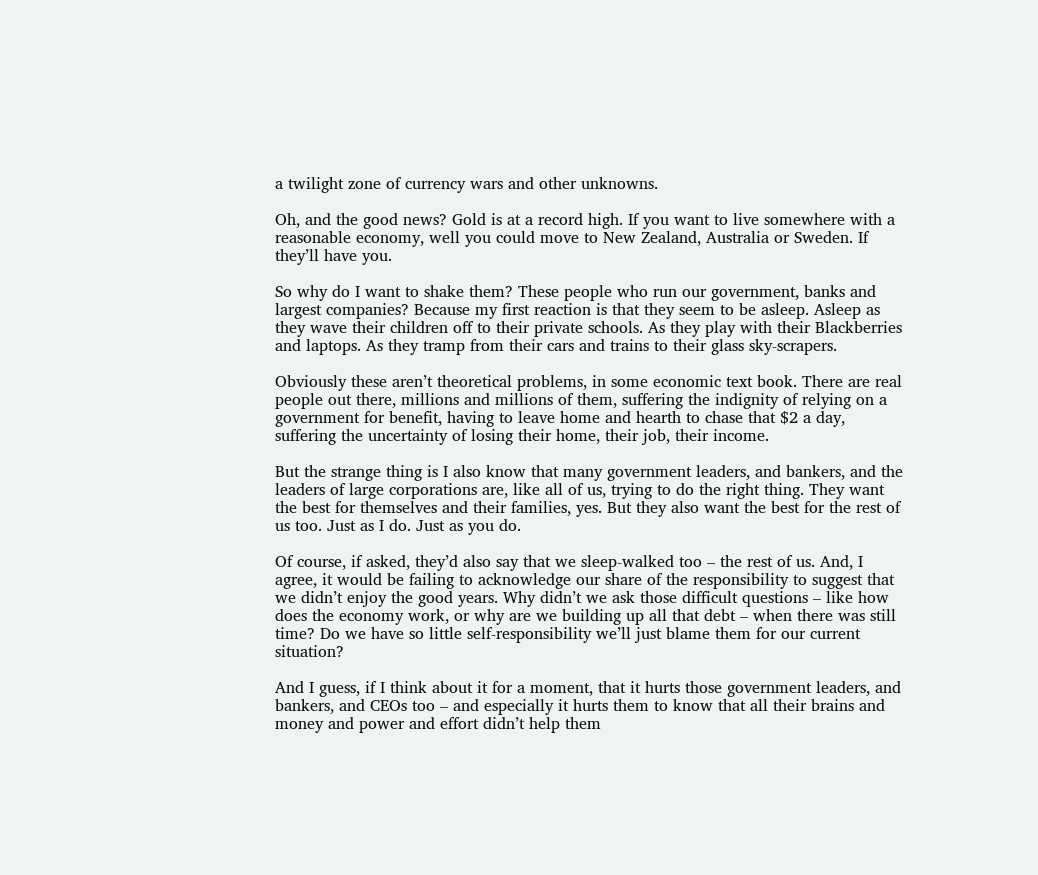a twilight zone of currency wars and other unknowns.

Oh, and the good news? Gold is at a record high. If you want to live somewhere with a reasonable economy, well you could move to New Zealand, Australia or Sweden. If they’ll have you.

So why do I want to shake them? These people who run our government, banks and largest companies? Because my first reaction is that they seem to be asleep. Asleep as they wave their children off to their private schools. As they play with their Blackberries and laptops. As they tramp from their cars and trains to their glass sky-scrapers.

Obviously these aren’t theoretical problems, in some economic text book. There are real people out there, millions and millions of them, suffering the indignity of relying on a government for benefit, having to leave home and hearth to chase that $2 a day, suffering the uncertainty of losing their home, their job, their income.

But the strange thing is I also know that many government leaders, and bankers, and the leaders of large corporations are, like all of us, trying to do the right thing. They want the best for themselves and their families, yes. But they also want the best for the rest of us too. Just as I do. Just as you do.

Of course, if asked, they’d also say that we sleep-walked too – the rest of us. And, I agree, it would be failing to acknowledge our share of the responsibility to suggest that we didn’t enjoy the good years. Why didn’t we ask those difficult questions – like how does the economy work, or why are we building up all that debt – when there was still time? Do we have so little self-responsibility we’ll just blame them for our current situation?

And I guess, if I think about it for a moment, that it hurts those government leaders, and bankers, and CEOs too – and especially it hurts them to know that all their brains and money and power and effort didn’t help them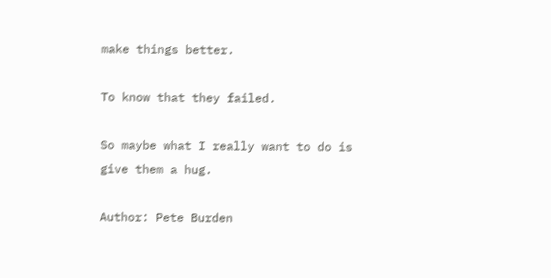make things better.

To know that they failed.

So maybe what I really want to do is give them a hug.

Author: Pete Burden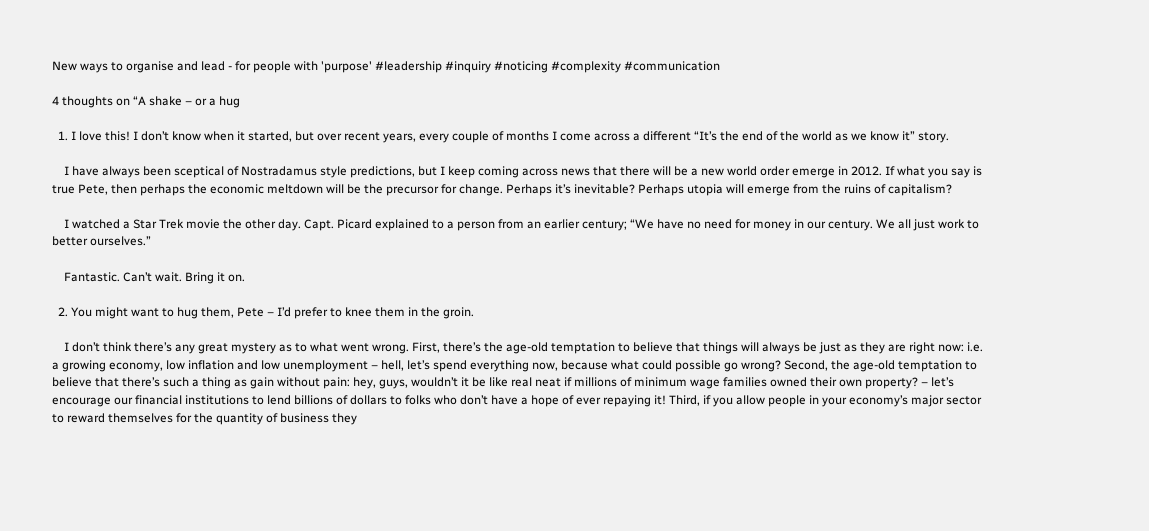New ways to organise and lead - for people with 'purpose' #leadership #inquiry #noticing #complexity #communication

4 thoughts on “A shake – or a hug

  1. I love this! I don’t know when it started, but over recent years, every couple of months I come across a different “It’s the end of the world as we know it” story.

    I have always been sceptical of Nostradamus style predictions, but I keep coming across news that there will be a new world order emerge in 2012. If what you say is true Pete, then perhaps the economic meltdown will be the precursor for change. Perhaps it’s inevitable? Perhaps utopia will emerge from the ruins of capitalism?

    I watched a Star Trek movie the other day. Capt. Picard explained to a person from an earlier century; “We have no need for money in our century. We all just work to better ourselves.”

    Fantastic. Can’t wait. Bring it on.

  2. You might want to hug them, Pete – I’d prefer to knee them in the groin.

    I don’t think there’s any great mystery as to what went wrong. First, there’s the age-old temptation to believe that things will always be just as they are right now: i.e. a growing economy, low inflation and low unemployment – hell, let’s spend everything now, because what could possible go wrong? Second, the age-old temptation to believe that there’s such a thing as gain without pain: hey, guys, wouldn’t it be like real neat if millions of minimum wage families owned their own property? – let’s encourage our financial institutions to lend billions of dollars to folks who don’t have a hope of ever repaying it! Third, if you allow people in your economy’s major sector to reward themselves for the quantity of business they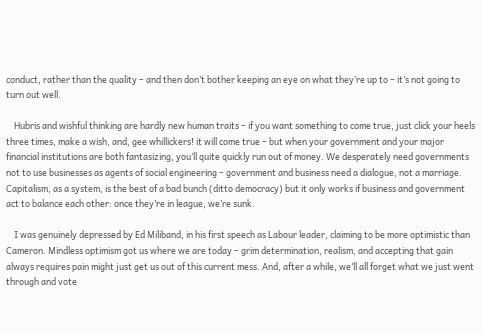conduct, rather than the quality – and then don’t bother keeping an eye on what they’re up to – it’s not going to turn out well.

    Hubris and wishful thinking are hardly new human traits – if you want something to come true, just click your heels three times, make a wish, and, gee whillickers! it will come true – but when your government and your major financial institutions are both fantasizing, you’ll quite quickly run out of money. We desperately need governments not to use businesses as agents of social engineering – government and business need a dialogue, not a marriage. Capitalism, as a system, is the best of a bad bunch (ditto democracy) but it only works if business and government act to balance each other: once they’re in league, we’re sunk.

    I was genuinely depressed by Ed Miliband, in his first speech as Labour leader, claiming to be more optimistic than Cameron. Mindless optimism got us where we are today – grim determination, realism, and accepting that gain always requires pain might just get us out of this current mess. And, after a while, we’ll all forget what we just went through and vote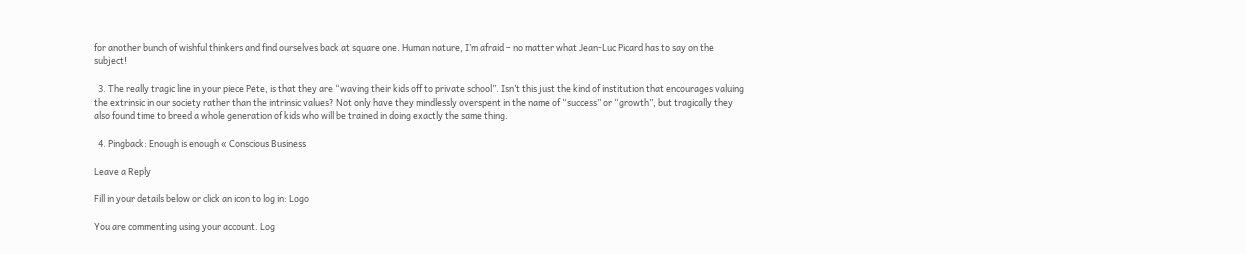for another bunch of wishful thinkers and find ourselves back at square one. Human nature, I’m afraid – no matter what Jean-Luc Picard has to say on the subject!

  3. The really tragic line in your piece Pete, is that they are “waving their kids off to private school”. Isn’t this just the kind of institution that encourages valuing the extrinsic in our society rather than the intrinsic values? Not only have they mindlessly overspent in the name of “success” or “growth”, but tragically they also found time to breed a whole generation of kids who will be trained in doing exactly the same thing.

  4. Pingback: Enough is enough « Conscious Business

Leave a Reply

Fill in your details below or click an icon to log in: Logo

You are commenting using your account. Log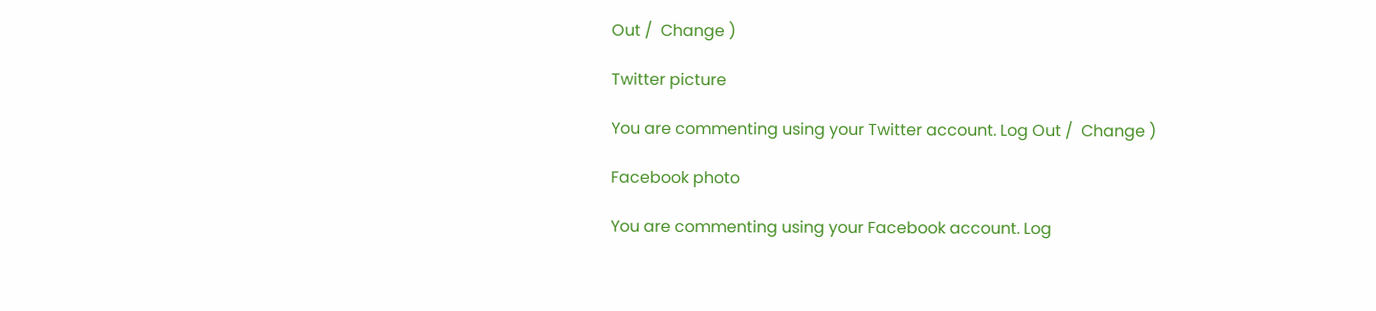Out /  Change )

Twitter picture

You are commenting using your Twitter account. Log Out /  Change )

Facebook photo

You are commenting using your Facebook account. Log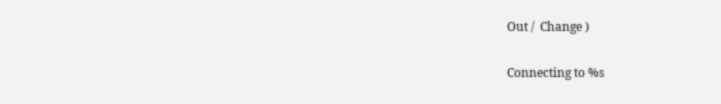Out /  Change )

Connecting to %s